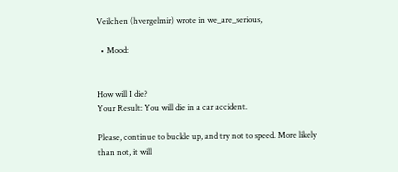Veilchen (hvergelmir) wrote in we_are_serious,

  • Mood:


How will I die?
Your Result: You will die in a car accident.

Please, continue to buckle up, and try not to speed. More likely than not, it will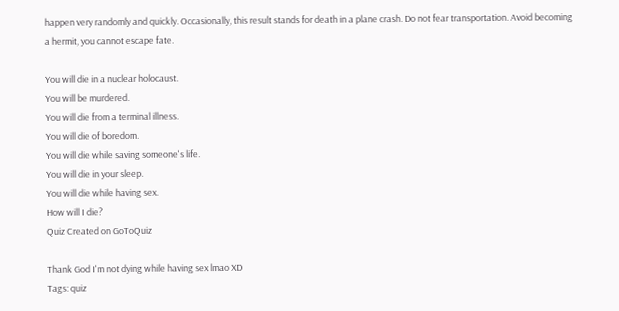happen very randomly and quickly. Occasionally, this result stands for death in a plane crash. Do not fear transportation. Avoid becoming a hermit, you cannot escape fate.

You will die in a nuclear holocaust.
You will be murdered.
You will die from a terminal illness.
You will die of boredom.
You will die while saving someone's life.
You will die in your sleep.
You will die while having sex.
How will I die?
Quiz Created on GoToQuiz

Thank God I'm not dying while having sex lmao XD
Tags: quiz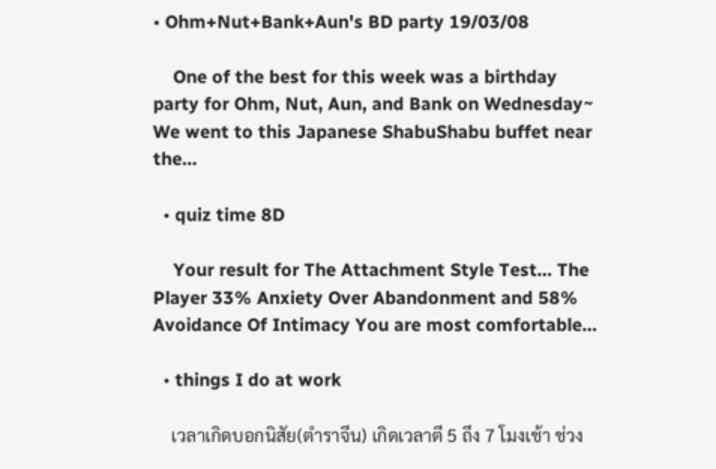• Ohm+Nut+Bank+Aun's BD party 19/03/08

    One of the best for this week was a birthday party for Ohm, Nut, Aun, and Bank on Wednesday~ We went to this Japanese ShabuShabu buffet near the…

  • quiz time 8D

    Your result for The Attachment Style Test... The Player 33% Anxiety Over Abandonment and 58% Avoidance Of Intimacy You are most comfortable…

  • things I do at work

    เวลาเกิดบอกนิสัย(ตำราจีน) เกิดเวลาตี 5 ถึง 7 โมงเช้า ช่วง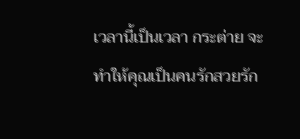เวลานี้เป็นเวลา กระต่าย จะทำให้คุณเป็นคนรักสวยรัก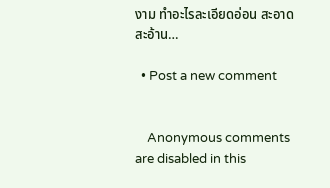งาม ทำอะไรละเอียดอ่อน สะอาดสะอ้าน…

  • Post a new comment


    Anonymous comments are disabled in this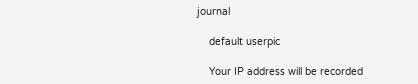journal

    default userpic

    Your IP address will be recorded